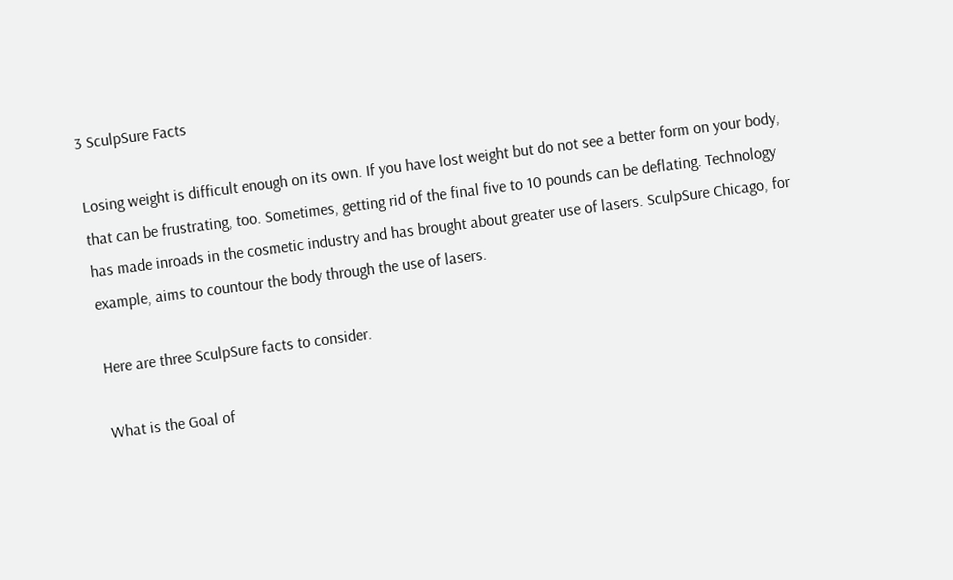3 SculpSure Facts

Losing weight is difficult enough on its own. If you have lost weight but do not see a better form on your body, that can be frustrating, too. Sometimes, getting rid of the final five to 10 pounds can be deflating. Technology has made inroads in the cosmetic industry and has brought about greater use of lasers. SculpSure Chicago, for example, aims to countour the body through the use of lasers.

Here are three SculpSure facts to consider.

What is the Goal of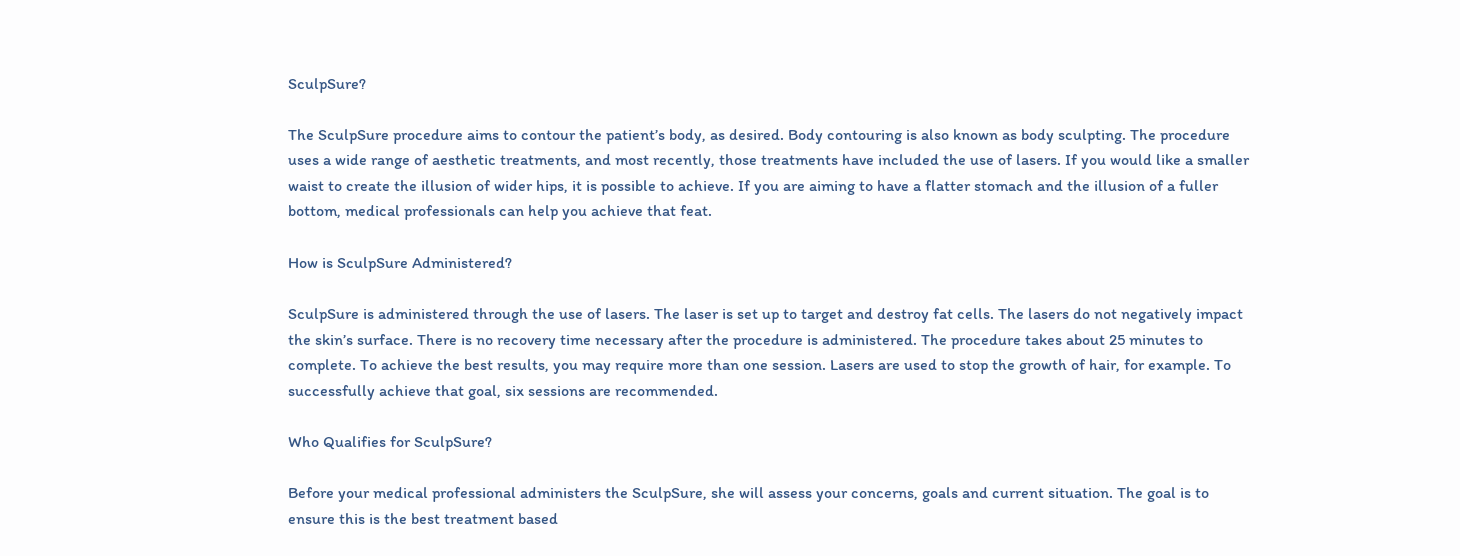SculpSure?

The SculpSure procedure aims to contour the patient’s body, as desired. Body contouring is also known as body sculpting. The procedure uses a wide range of aesthetic treatments, and most recently, those treatments have included the use of lasers. If you would like a smaller waist to create the illusion of wider hips, it is possible to achieve. If you are aiming to have a flatter stomach and the illusion of a fuller bottom, medical professionals can help you achieve that feat.

How is SculpSure Administered?

SculpSure is administered through the use of lasers. The laser is set up to target and destroy fat cells. The lasers do not negatively impact the skin’s surface. There is no recovery time necessary after the procedure is administered. The procedure takes about 25 minutes to complete. To achieve the best results, you may require more than one session. Lasers are used to stop the growth of hair, for example. To successfully achieve that goal, six sessions are recommended.

Who Qualifies for SculpSure?

Before your medical professional administers the SculpSure, she will assess your concerns, goals and current situation. The goal is to ensure this is the best treatment based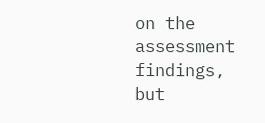on the assessment findings, but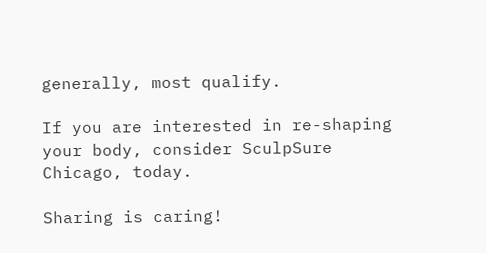generally, most qualify.

If you are interested in re-shaping your body, consider SculpSure Chicago, today.

Sharing is caring!